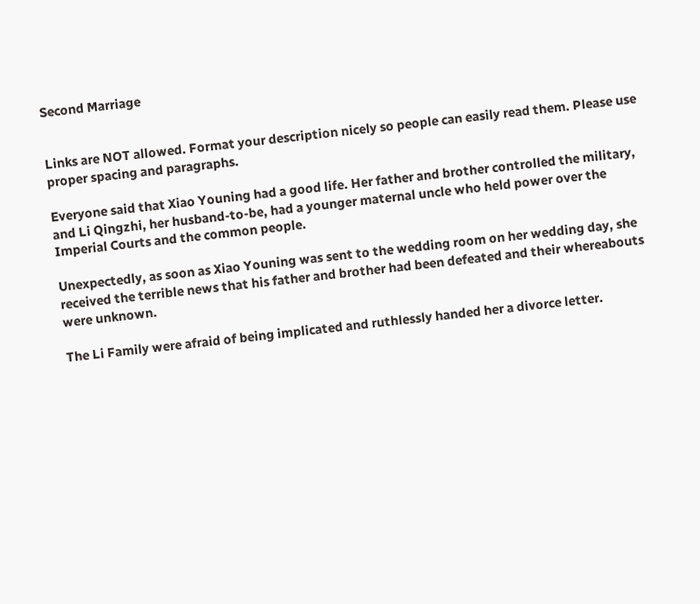Second Marriage


Links are NOT allowed. Format your description nicely so people can easily read them. Please use proper spacing and paragraphs.

Everyone said that Xiao Youning had a good life. Her father and brother controlled the military, and Li Qingzhi, her husband-to-be, had a younger maternal uncle who held power over the Imperial Courts and the common people.

Unexpectedly, as soon as Xiao Youning was sent to the wedding room on her wedding day, she received the terrible news that his father and brother had been defeated and their whereabouts were unknown.

The Li Family were afraid of being implicated and ruthlessly handed her a divorce letter.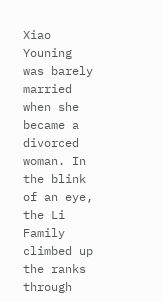Xiao Youning was barely married when she became a divorced woman. In the blink of an eye, the Li Family climbed up the ranks through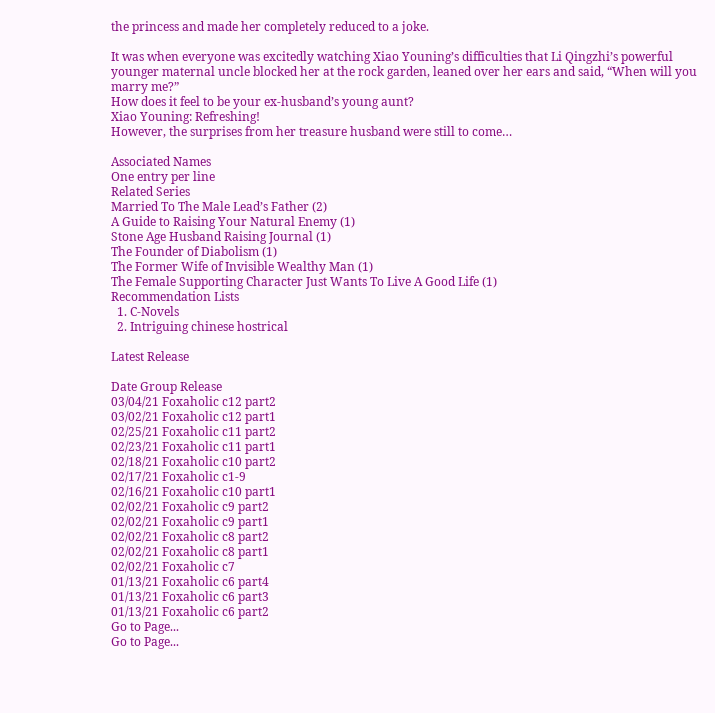the princess and made her completely reduced to a joke.

It was when everyone was excitedly watching Xiao Youning’s difficulties that Li Qingzhi’s powerful younger maternal uncle blocked her at the rock garden, leaned over her ears and said, “When will you marry me?”
How does it feel to be your ex-husband’s young aunt?
Xiao Youning: Refreshing!
However, the surprises from her treasure husband were still to come…

Associated Names
One entry per line
Related Series
Married To The Male Lead’s Father (2)
A Guide to Raising Your Natural Enemy (1)
Stone Age Husband Raising Journal (1)
The Founder of Diabolism (1)
The Former Wife of Invisible Wealthy Man (1)
The Female Supporting Character Just Wants To Live A Good Life (1)
Recommendation Lists
  1. C-Novels
  2. Intriguing chinese hostrical

Latest Release

Date Group Release
03/04/21 Foxaholic c12 part2
03/02/21 Foxaholic c12 part1
02/25/21 Foxaholic c11 part2
02/23/21 Foxaholic c11 part1
02/18/21 Foxaholic c10 part2
02/17/21 Foxaholic c1-9
02/16/21 Foxaholic c10 part1
02/02/21 Foxaholic c9 part2
02/02/21 Foxaholic c9 part1
02/02/21 Foxaholic c8 part2
02/02/21 Foxaholic c8 part1
02/02/21 Foxaholic c7
01/13/21 Foxaholic c6 part4
01/13/21 Foxaholic c6 part3
01/13/21 Foxaholic c6 part2
Go to Page...
Go to Page...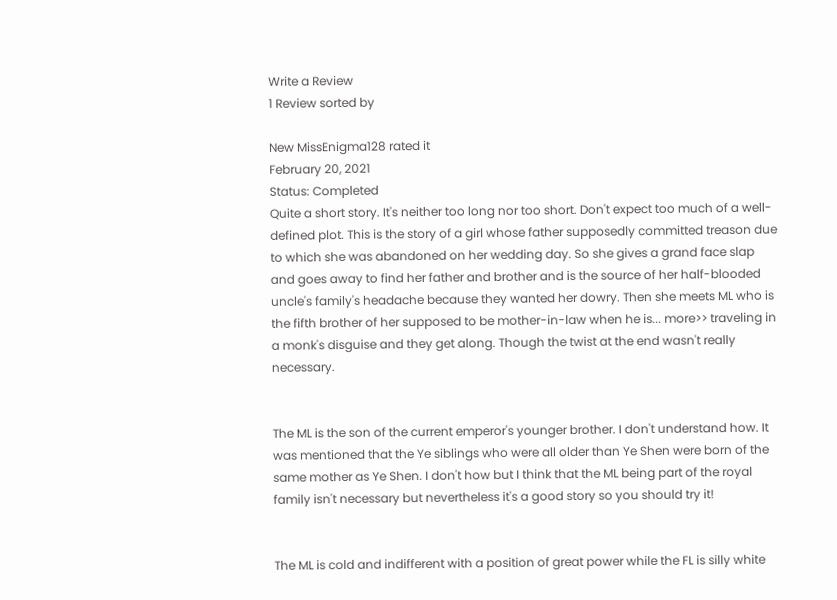Write a Review
1 Review sorted by

New MissEnigma128 rated it
February 20, 2021
Status: Completed
Quite a short story. It's neither too long nor too short. Don't expect too much of a well-defined plot. This is the story of a girl whose father supposedly committed treason due to which she was abandoned on her wedding day. So she gives a grand face slap and goes away to find her father and brother and is the source of her half-blooded uncle's family's headache because they wanted her dowry. Then she meets ML who is the fifth brother of her supposed to be mother-in-law when he is... more>> traveling in a monk's disguise and they get along. Though the twist at the end wasn't really necessary.


The ML is the son of the current emperor's younger brother. I don't understand how. It was mentioned that the Ye siblings who were all older than Ye Shen were born of the same mother as Ye Shen. I don't how but I think that the ML being part of the royal family isn't necessary but nevertheless it's a good story so you should try it!


The ML is cold and indifferent with a position of great power while the FL is silly white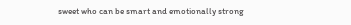sweet who can be smart and emotionally strong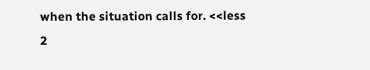when the situation calls for. <<less
2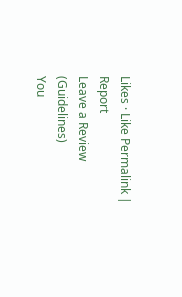Likes · Like Permalink | Report
Leave a Review (Guidelines)
You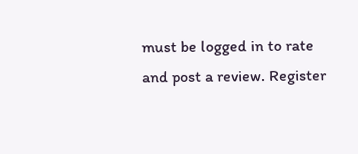must be logged in to rate and post a review. Register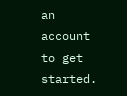an account to get started.